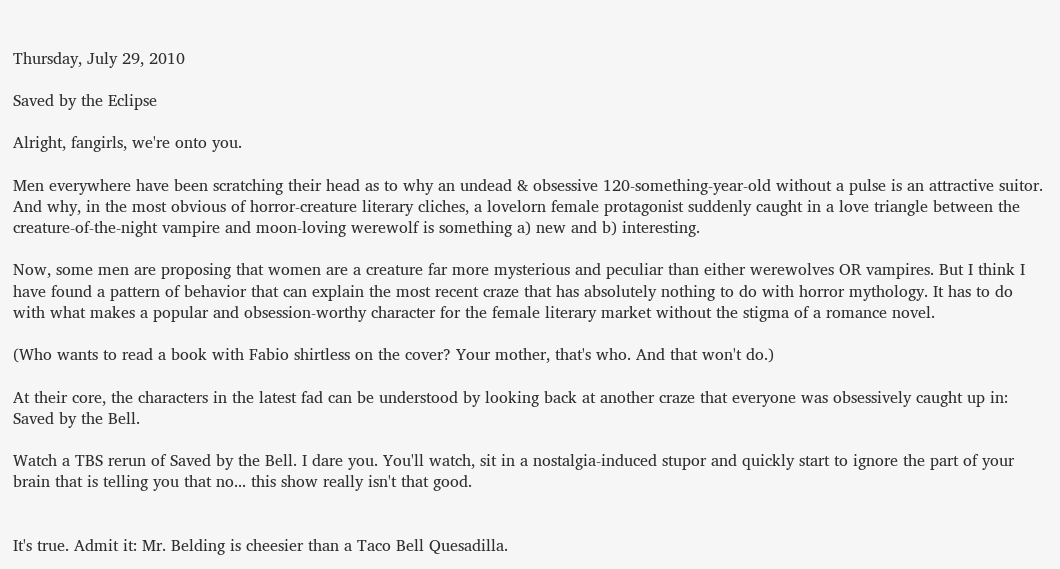Thursday, July 29, 2010

Saved by the Eclipse

Alright, fangirls, we're onto you.

Men everywhere have been scratching their head as to why an undead & obsessive 120-something-year-old without a pulse is an attractive suitor. And why, in the most obvious of horror-creature literary cliches, a lovelorn female protagonist suddenly caught in a love triangle between the creature-of-the-night vampire and moon-loving werewolf is something a) new and b) interesting.

Now, some men are proposing that women are a creature far more mysterious and peculiar than either werewolves OR vampires. But I think I have found a pattern of behavior that can explain the most recent craze that has absolutely nothing to do with horror mythology. It has to do with what makes a popular and obsession-worthy character for the female literary market without the stigma of a romance novel.

(Who wants to read a book with Fabio shirtless on the cover? Your mother, that's who. And that won't do.)

At their core, the characters in the latest fad can be understood by looking back at another craze that everyone was obsessively caught up in: Saved by the Bell.

Watch a TBS rerun of Saved by the Bell. I dare you. You'll watch, sit in a nostalgia-induced stupor and quickly start to ignore the part of your brain that is telling you that no... this show really isn't that good.


It's true. Admit it: Mr. Belding is cheesier than a Taco Bell Quesadilla.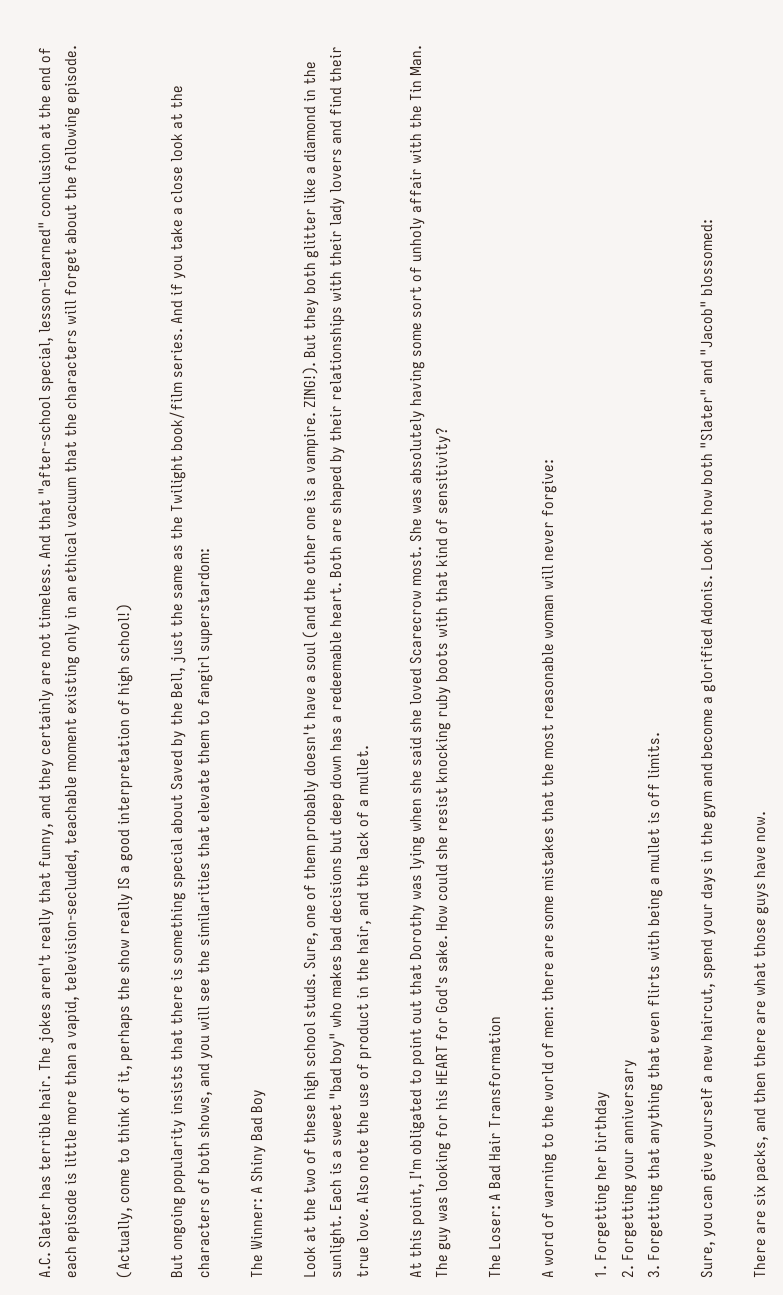A.C. Slater has terrible hair. The jokes aren't really that funny, and they certainly are not timeless. And that "after-school special, lesson-learned" conclusion at the end of each episode is little more than a vapid, television-secluded, teachable moment existing only in an ethical vacuum that the characters will forget about the following episode.

(Actually, come to think of it, perhaps the show really IS a good interpretation of high school!)

But ongoing popularity insists that there is something special about Saved by the Bell, just the same as the Twilight book/film series. And if you take a close look at the characters of both shows, and you will see the similarities that elevate them to fangirl superstardom:

The Winner: A Shiny Bad Boy

Look at the two of these high school studs. Sure, one of them probably doesn't have a soul (and the other one is a vampire. ZING!). But they both glitter like a diamond in the sunlight. Each is a sweet "bad boy" who makes bad decisions but deep down has a redeemable heart. Both are shaped by their relationships with their lady lovers and find their true love. Also note the use of product in the hair, and the lack of a mullet.

At this point, I'm obligated to point out that Dorothy was lying when she said she loved Scarecrow most. She was absolutely having some sort of unholy affair with the Tin Man. The guy was looking for his HEART for God's sake. How could she resist knocking ruby boots with that kind of sensitivity?

The Loser: A Bad Hair Transformation

A word of warning to the world of men: there are some mistakes that the most reasonable woman will never forgive:

1. Forgetting her birthday
2. Forgetting your anniversary
3. Forgetting that anything that even flirts with being a mullet is off limits.

Sure, you can give yourself a new haircut, spend your days in the gym and become a glorified Adonis. Look at how both "Slater" and "Jacob" blossomed:

There are six packs, and then there are what those guys have now.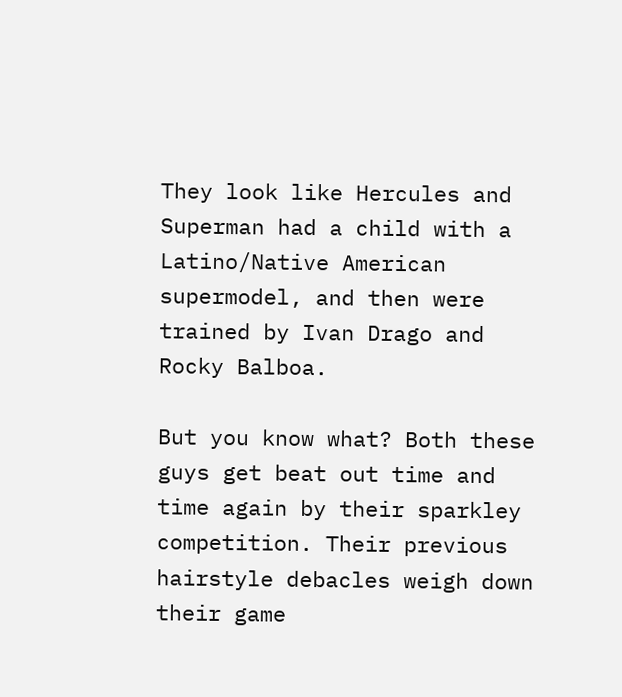They look like Hercules and Superman had a child with a Latino/Native American supermodel, and then were trained by Ivan Drago and Rocky Balboa.

But you know what? Both these guys get beat out time and time again by their sparkley competition. Their previous hairstyle debacles weigh down their game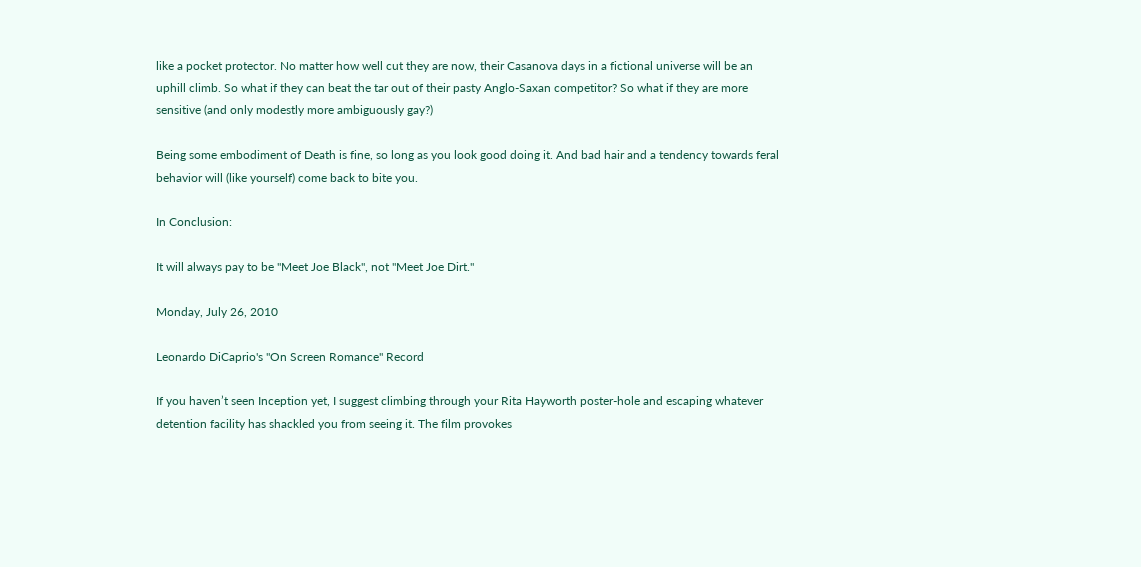like a pocket protector. No matter how well cut they are now, their Casanova days in a fictional universe will be an uphill climb. So what if they can beat the tar out of their pasty Anglo-Saxan competitor? So what if they are more sensitive (and only modestly more ambiguously gay?)

Being some embodiment of Death is fine, so long as you look good doing it. And bad hair and a tendency towards feral behavior will (like yourself) come back to bite you.

In Conclusion:

It will always pay to be "Meet Joe Black", not "Meet Joe Dirt."

Monday, July 26, 2010

Leonardo DiCaprio's "On Screen Romance" Record

If you haven’t seen Inception yet, I suggest climbing through your Rita Hayworth poster-hole and escaping whatever detention facility has shackled you from seeing it. The film provokes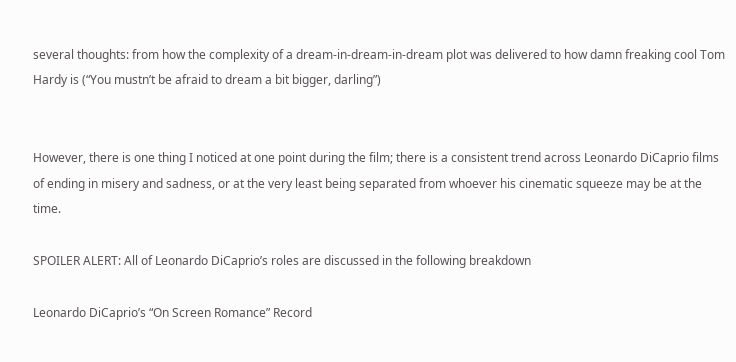several thoughts: from how the complexity of a dream-in-dream-in-dream plot was delivered to how damn freaking cool Tom Hardy is (“You mustn’t be afraid to dream a bit bigger, darling”)


However, there is one thing I noticed at one point during the film; there is a consistent trend across Leonardo DiCaprio films of ending in misery and sadness, or at the very least being separated from whoever his cinematic squeeze may be at the time.

SPOILER ALERT: All of Leonardo DiCaprio’s roles are discussed in the following breakdown

Leonardo DiCaprio’s “On Screen Romance” Record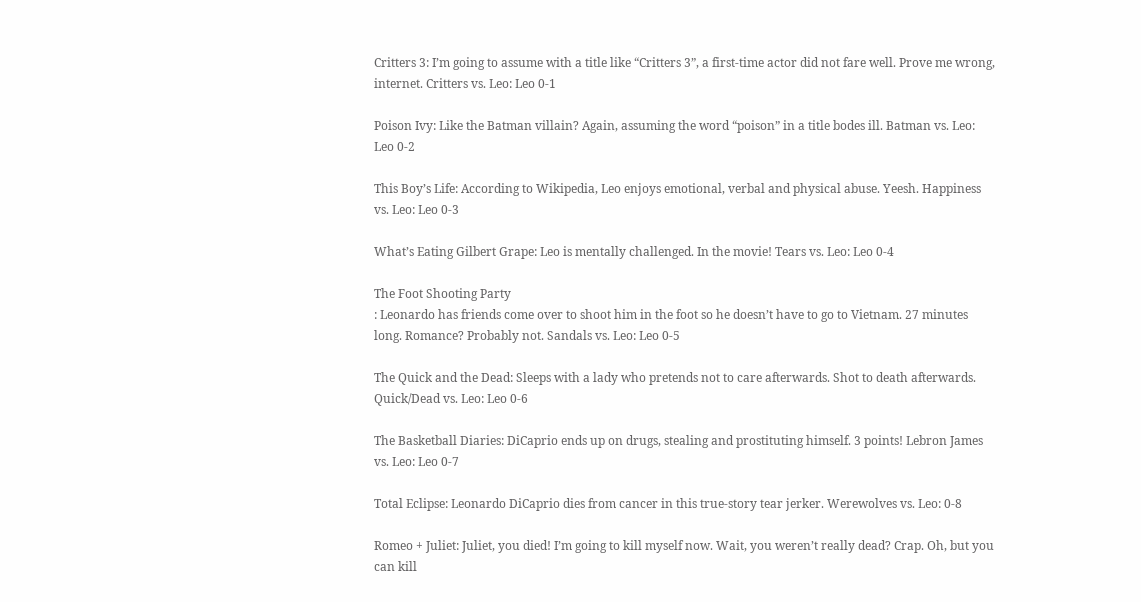Critters 3: I’m going to assume with a title like “Critters 3”, a first-time actor did not fare well. Prove me wrong, internet. Critters vs. Leo: Leo 0-1

Poison Ivy: Like the Batman villain? Again, assuming the word “poison” in a title bodes ill. Batman vs. Leo: Leo 0-2

This Boy’s Life: According to Wikipedia, Leo enjoys emotional, verbal and physical abuse. Yeesh. Happiness vs. Leo: Leo 0-3

What’s Eating Gilbert Grape: Leo is mentally challenged. In the movie! Tears vs. Leo: Leo 0-4

The Foot Shooting Party
: Leonardo has friends come over to shoot him in the foot so he doesn’t have to go to Vietnam. 27 minutes long. Romance? Probably not. Sandals vs. Leo: Leo 0-5

The Quick and the Dead: Sleeps with a lady who pretends not to care afterwards. Shot to death afterwards. Quick/Dead vs. Leo: Leo 0-6

The Basketball Diaries: DiCaprio ends up on drugs, stealing and prostituting himself. 3 points! Lebron James vs. Leo: Leo 0-7

Total Eclipse: Leonardo DiCaprio dies from cancer in this true-story tear jerker. Werewolves vs. Leo: 0-8

Romeo + Juliet: Juliet, you died! I’m going to kill myself now. Wait, you weren’t really dead? Crap. Oh, but you can kill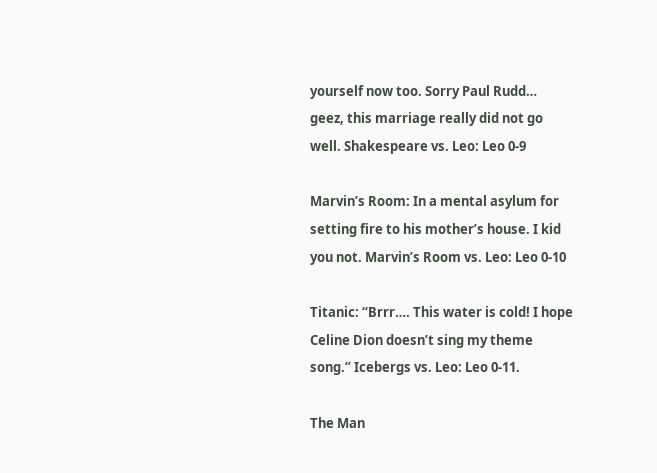yourself now too. Sorry Paul Rudd… geez, this marriage really did not go well. Shakespeare vs. Leo: Leo 0-9

Marvin’s Room: In a mental asylum for setting fire to his mother’s house. I kid you not. Marvin’s Room vs. Leo: Leo 0-10

Titanic: “Brrr…. This water is cold! I hope Celine Dion doesn’t sing my theme song.” Icebergs vs. Leo: Leo 0-11.

The Man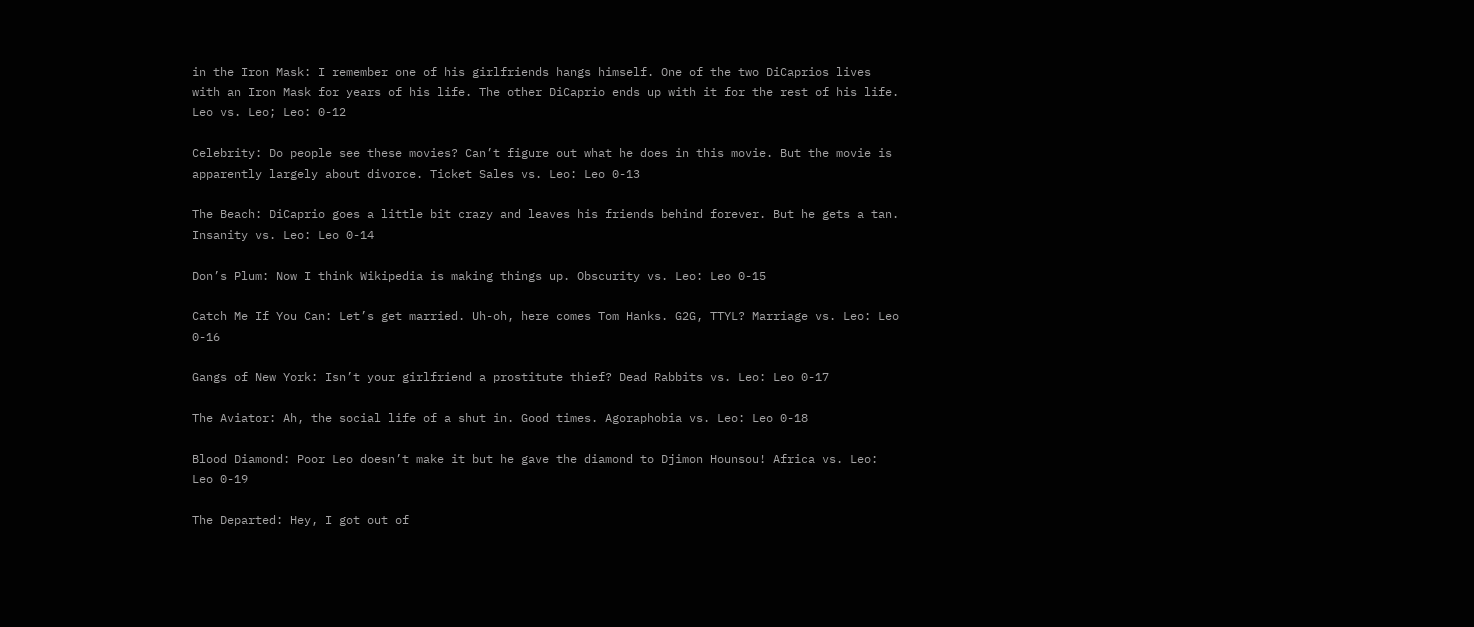in the Iron Mask: I remember one of his girlfriends hangs himself. One of the two DiCaprios lives with an Iron Mask for years of his life. The other DiCaprio ends up with it for the rest of his life. Leo vs. Leo; Leo: 0-12

Celebrity: Do people see these movies? Can’t figure out what he does in this movie. But the movie is apparently largely about divorce. Ticket Sales vs. Leo: Leo 0-13

The Beach: DiCaprio goes a little bit crazy and leaves his friends behind forever. But he gets a tan. Insanity vs. Leo: Leo 0-14

Don’s Plum: Now I think Wikipedia is making things up. Obscurity vs. Leo: Leo 0-15

Catch Me If You Can: Let’s get married. Uh-oh, here comes Tom Hanks. G2G, TTYL? Marriage vs. Leo: Leo 0-16

Gangs of New York: Isn’t your girlfriend a prostitute thief? Dead Rabbits vs. Leo: Leo 0-17

The Aviator: Ah, the social life of a shut in. Good times. Agoraphobia vs. Leo: Leo 0-18

Blood Diamond: Poor Leo doesn’t make it but he gave the diamond to Djimon Hounsou! Africa vs. Leo: Leo 0-19

The Departed: Hey, I got out of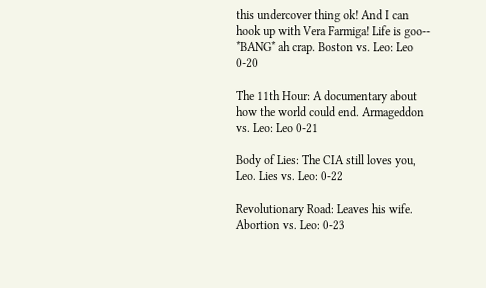this undercover thing ok! And I can hook up with Vera Farmiga! Life is goo-- *BANG* ah crap. Boston vs. Leo: Leo 0-20

The 11th Hour: A documentary about how the world could end. Armageddon vs. Leo: Leo 0-21

Body of Lies: The CIA still loves you, Leo. Lies vs. Leo: 0-22

Revolutionary Road: Leaves his wife. Abortion vs. Leo: 0-23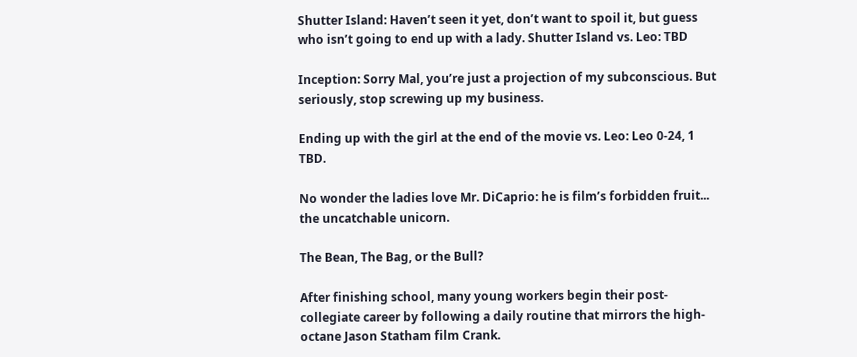Shutter Island: Haven’t seen it yet, don’t want to spoil it, but guess who isn’t going to end up with a lady. Shutter Island vs. Leo: TBD

Inception: Sorry Mal, you’re just a projection of my subconscious. But seriously, stop screwing up my business.

Ending up with the girl at the end of the movie vs. Leo: Leo 0-24, 1 TBD.

No wonder the ladies love Mr. DiCaprio: he is film’s forbidden fruit... the uncatchable unicorn.

The Bean, The Bag, or the Bull?

After finishing school, many young workers begin their post-collegiate career by following a daily routine that mirrors the high-octane Jason Statham film Crank.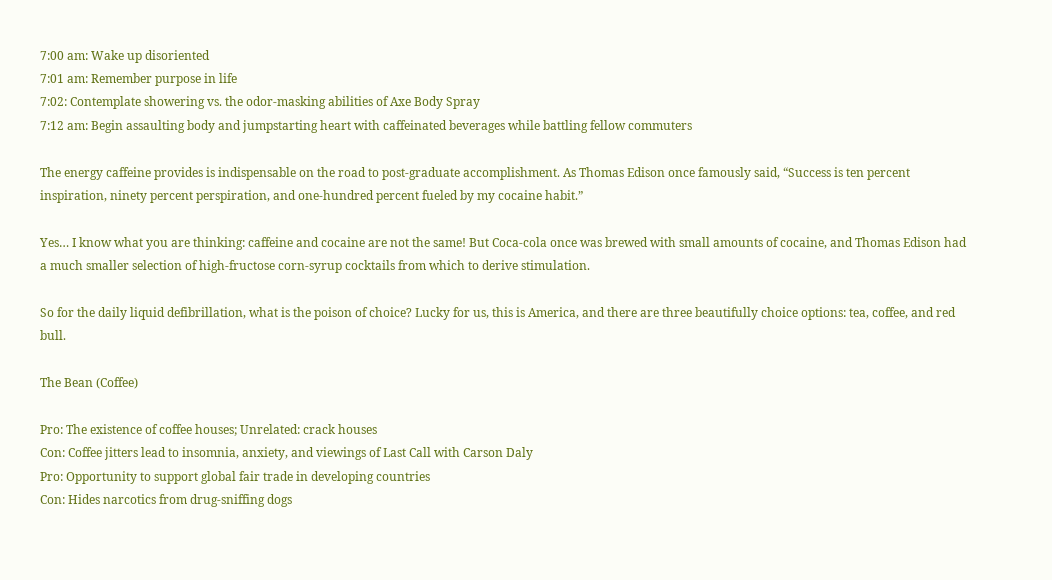7:00 am: Wake up disoriented
7:01 am: Remember purpose in life
7:02: Contemplate showering vs. the odor-masking abilities of Axe Body Spray
7:12 am: Begin assaulting body and jumpstarting heart with caffeinated beverages while battling fellow commuters

The energy caffeine provides is indispensable on the road to post-graduate accomplishment. As Thomas Edison once famously said, “Success is ten percent inspiration, ninety percent perspiration, and one-hundred percent fueled by my cocaine habit.”

Yes… I know what you are thinking: caffeine and cocaine are not the same! But Coca-cola once was brewed with small amounts of cocaine, and Thomas Edison had a much smaller selection of high-fructose corn-syrup cocktails from which to derive stimulation.

So for the daily liquid defibrillation, what is the poison of choice? Lucky for us, this is America, and there are three beautifully choice options: tea, coffee, and red bull.

The Bean (Coffee)

Pro: The existence of coffee houses; Unrelated: crack houses
Con: Coffee jitters lead to insomnia, anxiety, and viewings of Last Call with Carson Daly
Pro: Opportunity to support global fair trade in developing countries
Con: Hides narcotics from drug-sniffing dogs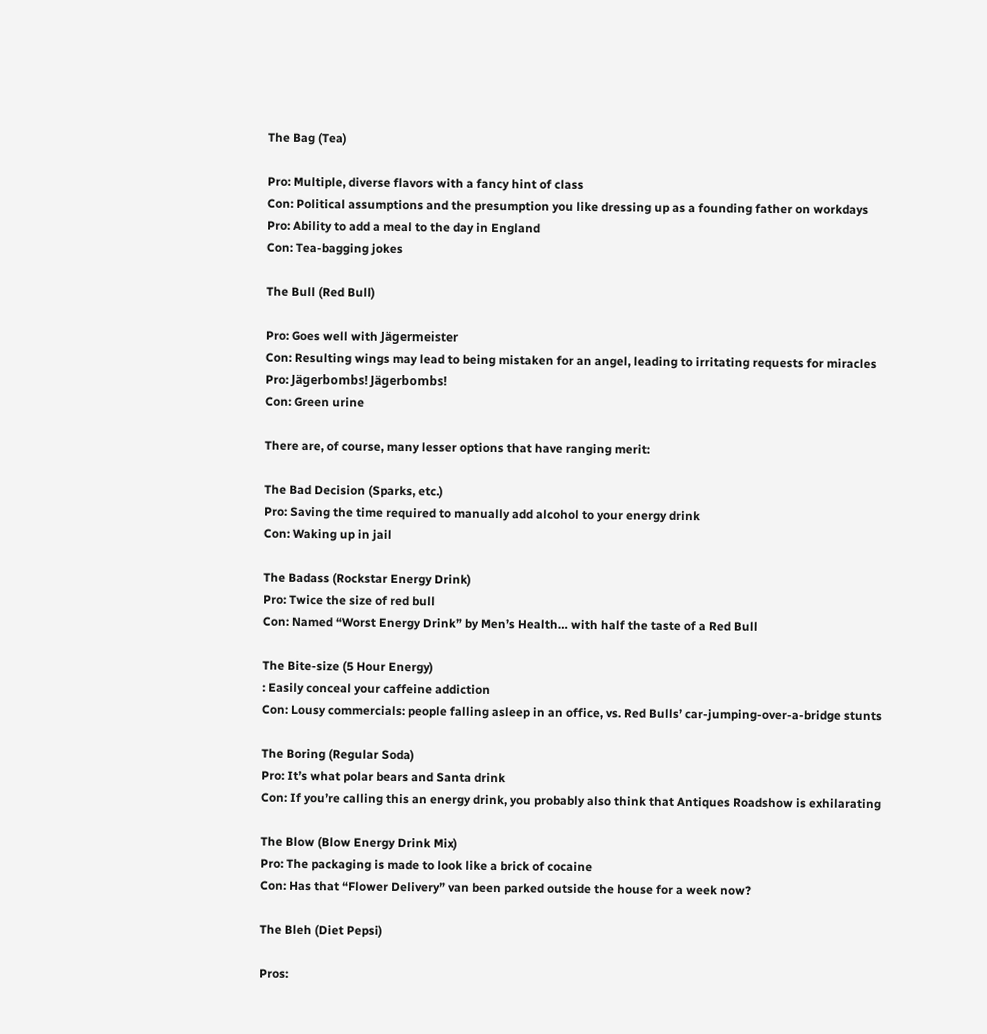The Bag (Tea)

Pro: Multiple, diverse flavors with a fancy hint of class
Con: Political assumptions and the presumption you like dressing up as a founding father on workdays
Pro: Ability to add a meal to the day in England
Con: Tea-bagging jokes

The Bull (Red Bull)

Pro: Goes well with Jägermeister
Con: Resulting wings may lead to being mistaken for an angel, leading to irritating requests for miracles
Pro: Jägerbombs! Jägerbombs!
Con: Green urine

There are, of course, many lesser options that have ranging merit:

The Bad Decision (Sparks, etc.)
Pro: Saving the time required to manually add alcohol to your energy drink
Con: Waking up in jail

The Badass (Rockstar Energy Drink)
Pro: Twice the size of red bull
Con: Named “Worst Energy Drink” by Men’s Health… with half the taste of a Red Bull

The Bite-size (5 Hour Energy)
: Easily conceal your caffeine addiction
Con: Lousy commercials: people falling asleep in an office, vs. Red Bulls’ car-jumping-over-a-bridge stunts

The Boring (Regular Soda)
Pro: It’s what polar bears and Santa drink
Con: If you’re calling this an energy drink, you probably also think that Antiques Roadshow is exhilarating

The Blow (Blow Energy Drink Mix)
Pro: The packaging is made to look like a brick of cocaine
Con: Has that “Flower Delivery” van been parked outside the house for a week now?

The Bleh (Diet Pepsi)

Pros: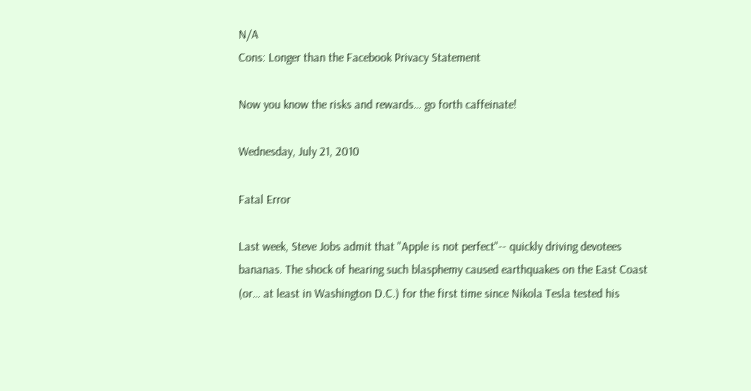N/A
Cons: Longer than the Facebook Privacy Statement

Now you know the risks and rewards… go forth caffeinate!

Wednesday, July 21, 2010

Fatal Error

Last week, Steve Jobs admit that "Apple is not perfect"-- quickly driving devotees bananas. The shock of hearing such blasphemy caused earthquakes on the East Coast (or… at least in Washington D.C.) for the first time since Nikola Tesla tested his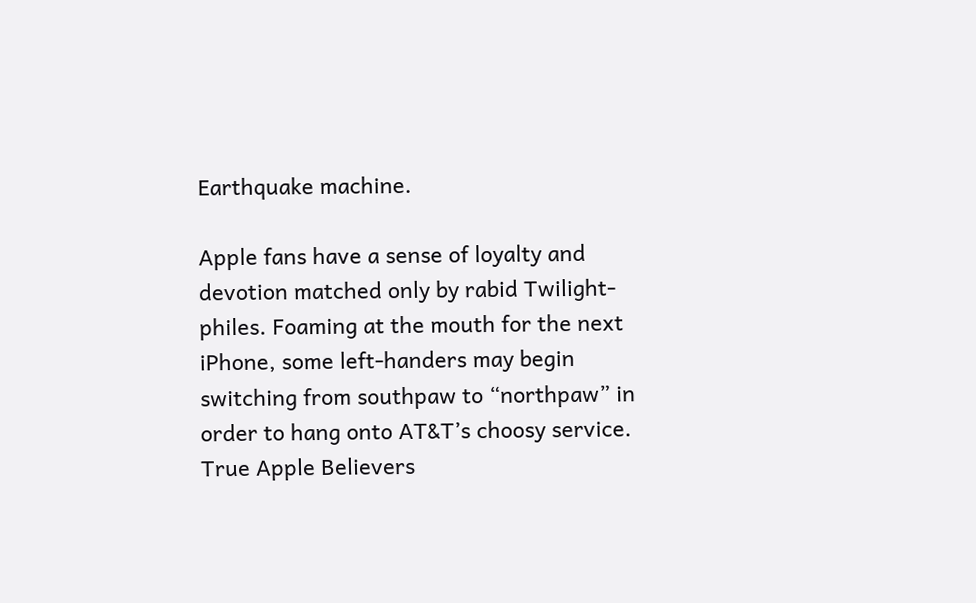Earthquake machine.

Apple fans have a sense of loyalty and devotion matched only by rabid Twilight-philes. Foaming at the mouth for the next iPhone, some left-handers may begin switching from southpaw to “northpaw” in order to hang onto AT&T’s choosy service. True Apple Believers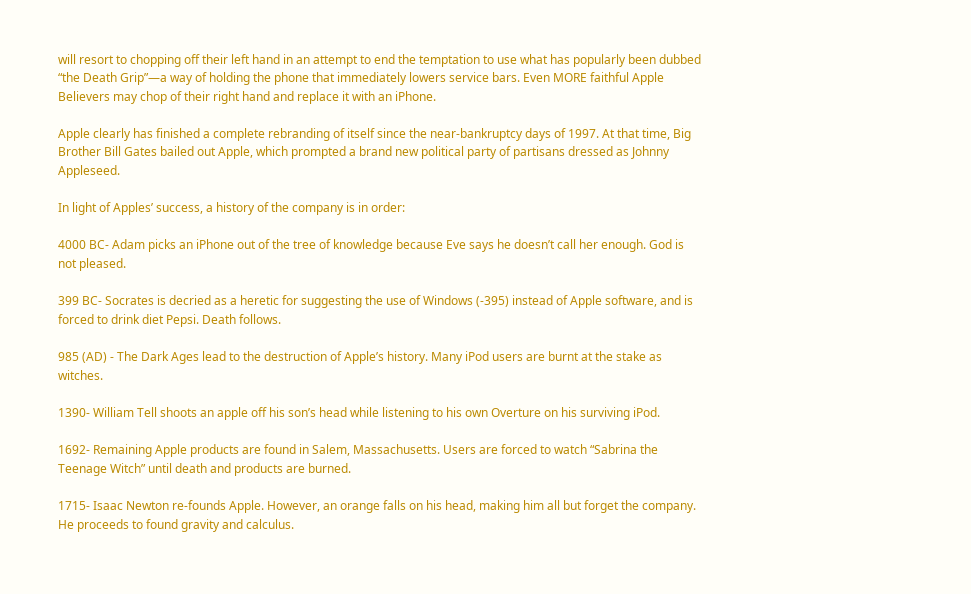will resort to chopping off their left hand in an attempt to end the temptation to use what has popularly been dubbed “the Death Grip”—a way of holding the phone that immediately lowers service bars. Even MORE faithful Apple Believers may chop of their right hand and replace it with an iPhone.

Apple clearly has finished a complete rebranding of itself since the near-bankruptcy days of 1997. At that time, Big Brother Bill Gates bailed out Apple, which prompted a brand new political party of partisans dressed as Johnny Appleseed.

In light of Apples’ success, a history of the company is in order:

4000 BC- Adam picks an iPhone out of the tree of knowledge because Eve says he doesn’t call her enough. God is not pleased.

399 BC- Socrates is decried as a heretic for suggesting the use of Windows (-395) instead of Apple software, and is forced to drink diet Pepsi. Death follows.

985 (AD) - The Dark Ages lead to the destruction of Apple’s history. Many iPod users are burnt at the stake as witches.

1390- William Tell shoots an apple off his son’s head while listening to his own Overture on his surviving iPod.

1692- Remaining Apple products are found in Salem, Massachusetts. Users are forced to watch “Sabrina the Teenage Witch” until death and products are burned.

1715- Isaac Newton re-founds Apple. However, an orange falls on his head, making him all but forget the company. He proceeds to found gravity and calculus.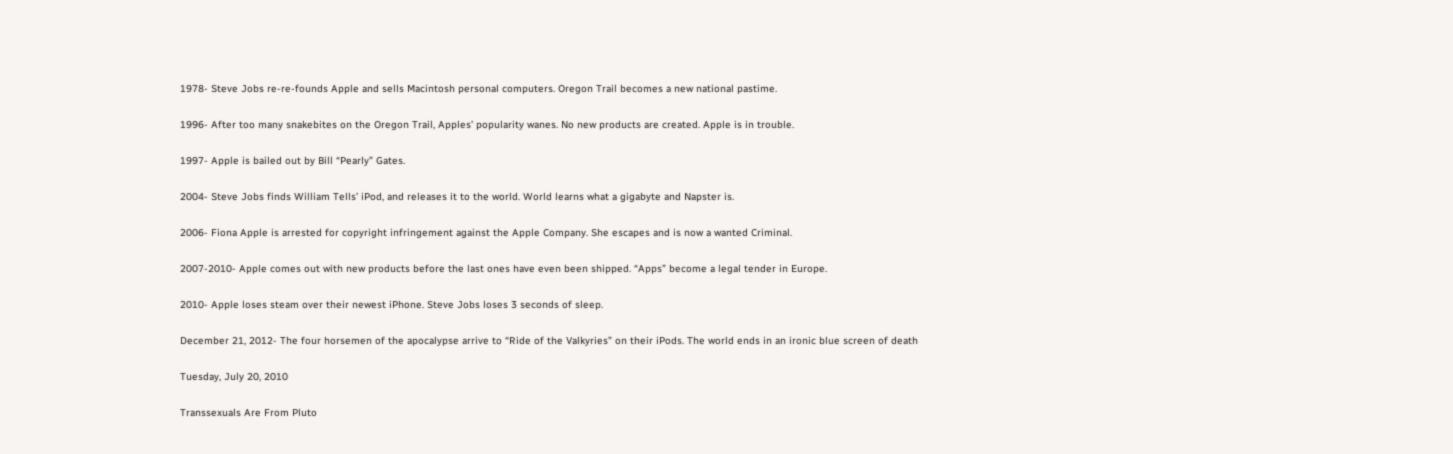1978- Steve Jobs re-re-founds Apple and sells Macintosh personal computers. Oregon Trail becomes a new national pastime.

1996- After too many snakebites on the Oregon Trail, Apples’ popularity wanes. No new products are created. Apple is in trouble.

1997- Apple is bailed out by Bill “Pearly” Gates.

2004- Steve Jobs finds William Tells’ iPod, and releases it to the world. World learns what a gigabyte and Napster is.

2006- Fiona Apple is arrested for copyright infringement against the Apple Company. She escapes and is now a wanted Criminal.

2007-2010- Apple comes out with new products before the last ones have even been shipped. “Apps” become a legal tender in Europe.

2010- Apple loses steam over their newest iPhone. Steve Jobs loses 3 seconds of sleep.

December 21, 2012- The four horsemen of the apocalypse arrive to “Ride of the Valkyries” on their iPods. The world ends in an ironic blue screen of death

Tuesday, July 20, 2010

Transsexuals Are From Pluto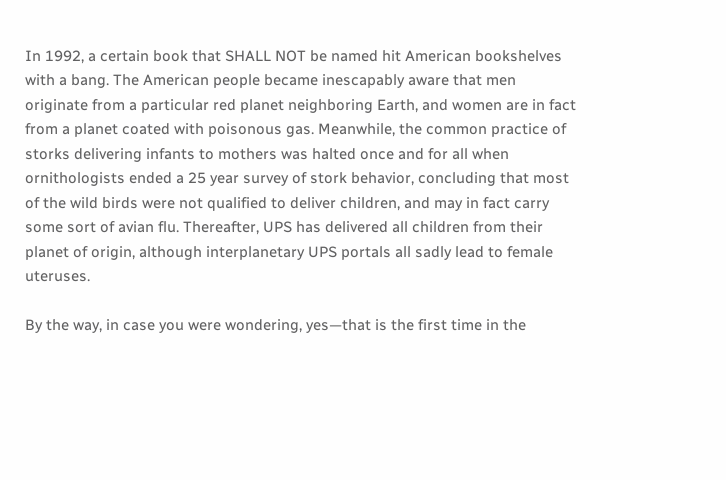In 1992, a certain book that SHALL NOT be named hit American bookshelves with a bang. The American people became inescapably aware that men originate from a particular red planet neighboring Earth, and women are in fact from a planet coated with poisonous gas. Meanwhile, the common practice of storks delivering infants to mothers was halted once and for all when ornithologists ended a 25 year survey of stork behavior, concluding that most of the wild birds were not qualified to deliver children, and may in fact carry some sort of avian flu. Thereafter, UPS has delivered all children from their planet of origin, although interplanetary UPS portals all sadly lead to female uteruses.

By the way, in case you were wondering, yes—that is the first time in the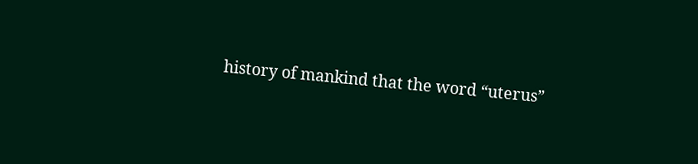history of mankind that the word “uterus”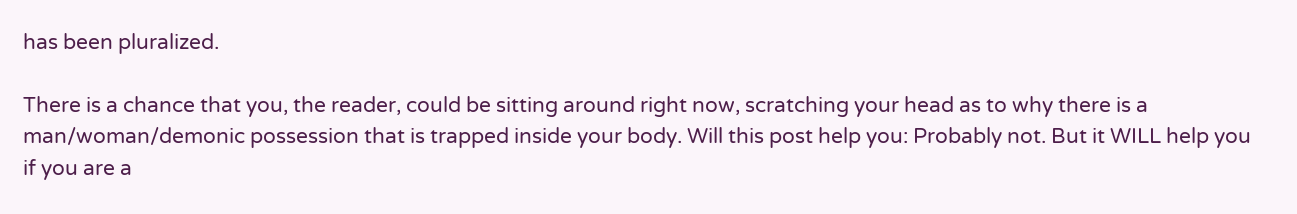has been pluralized.

There is a chance that you, the reader, could be sitting around right now, scratching your head as to why there is a man/woman/demonic possession that is trapped inside your body. Will this post help you: Probably not. But it WILL help you if you are a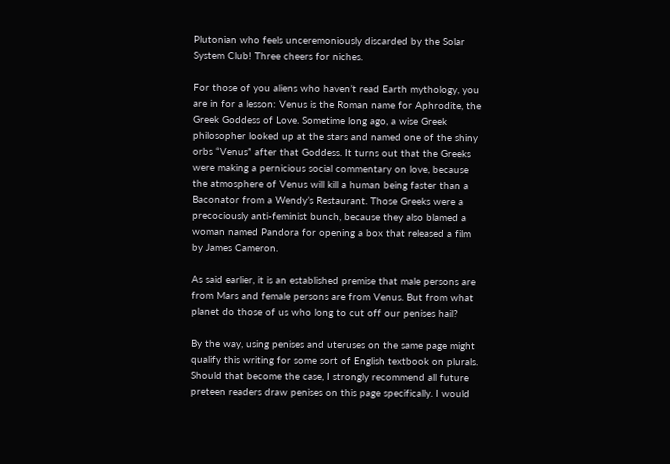Plutonian who feels unceremoniously discarded by the Solar System Club! Three cheers for niches.

For those of you aliens who haven’t read Earth mythology, you are in for a lesson: Venus is the Roman name for Aphrodite, the Greek Goddess of Love. Sometime long ago, a wise Greek philosopher looked up at the stars and named one of the shiny orbs “Venus” after that Goddess. It turns out that the Greeks were making a pernicious social commentary on love, because the atmosphere of Venus will kill a human being faster than a Baconator from a Wendy’s Restaurant. Those Greeks were a precociously anti-feminist bunch, because they also blamed a woman named Pandora for opening a box that released a film by James Cameron.

As said earlier, it is an established premise that male persons are from Mars and female persons are from Venus. But from what planet do those of us who long to cut off our penises hail?

By the way, using penises and uteruses on the same page might qualify this writing for some sort of English textbook on plurals. Should that become the case, I strongly recommend all future preteen readers draw penises on this page specifically. I would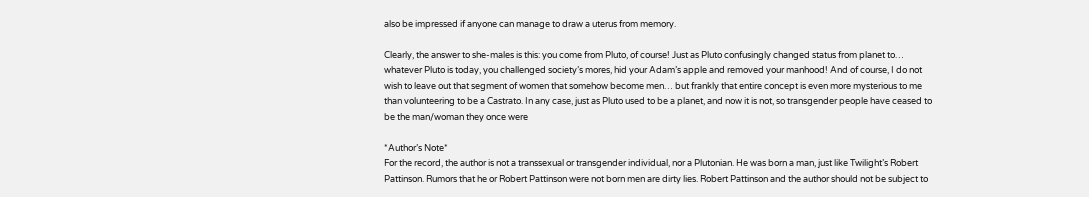also be impressed if anyone can manage to draw a uterus from memory.

Clearly, the answer to she-males is this: you come from Pluto, of course! Just as Pluto confusingly changed status from planet to… whatever Pluto is today, you challenged society’s mores, hid your Adam’s apple and removed your manhood! And of course, I do not wish to leave out that segment of women that somehow become men… but frankly that entire concept is even more mysterious to me than volunteering to be a Castrato. In any case, just as Pluto used to be a planet, and now it is not, so transgender people have ceased to be the man/woman they once were

*Author’s Note*
For the record, the author is not a transsexual or transgender individual, nor a Plutonian. He was born a man, just like Twilight’s Robert Pattinson. Rumors that he or Robert Pattinson were not born men are dirty lies. Robert Pattinson and the author should not be subject to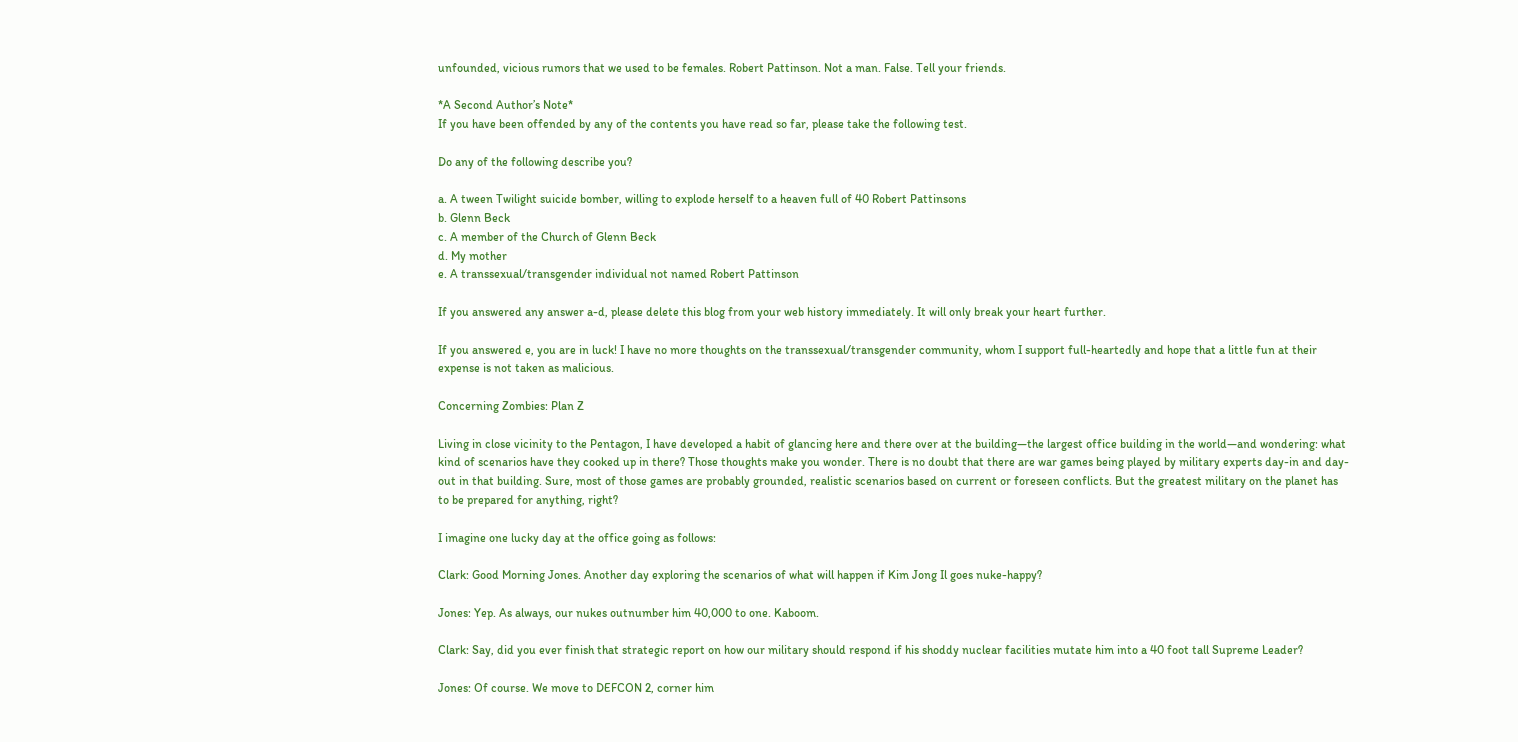unfounded, vicious rumors that we used to be females. Robert Pattinson. Not a man. False. Tell your friends.

*A Second Author’s Note*
If you have been offended by any of the contents you have read so far, please take the following test.

Do any of the following describe you?

a. A tween Twilight suicide bomber, willing to explode herself to a heaven full of 40 Robert Pattinsons
b. Glenn Beck
c. A member of the Church of Glenn Beck
d. My mother
e. A transsexual/transgender individual not named Robert Pattinson

If you answered any answer a-d, please delete this blog from your web history immediately. It will only break your heart further.

If you answered e, you are in luck! I have no more thoughts on the transsexual/transgender community, whom I support full-heartedly and hope that a little fun at their expense is not taken as malicious.

Concerning Zombies: Plan Z

Living in close vicinity to the Pentagon, I have developed a habit of glancing here and there over at the building—the largest office building in the world—and wondering: what kind of scenarios have they cooked up in there? Those thoughts make you wonder. There is no doubt that there are war games being played by military experts day-in and day-out in that building. Sure, most of those games are probably grounded, realistic scenarios based on current or foreseen conflicts. But the greatest military on the planet has to be prepared for anything, right?

I imagine one lucky day at the office going as follows:

Clark: Good Morning Jones. Another day exploring the scenarios of what will happen if Kim Jong Il goes nuke-happy?

Jones: Yep. As always, our nukes outnumber him 40,000 to one. Kaboom.

Clark: Say, did you ever finish that strategic report on how our military should respond if his shoddy nuclear facilities mutate him into a 40 foot tall Supreme Leader?

Jones: Of course. We move to DEFCON 2, corner him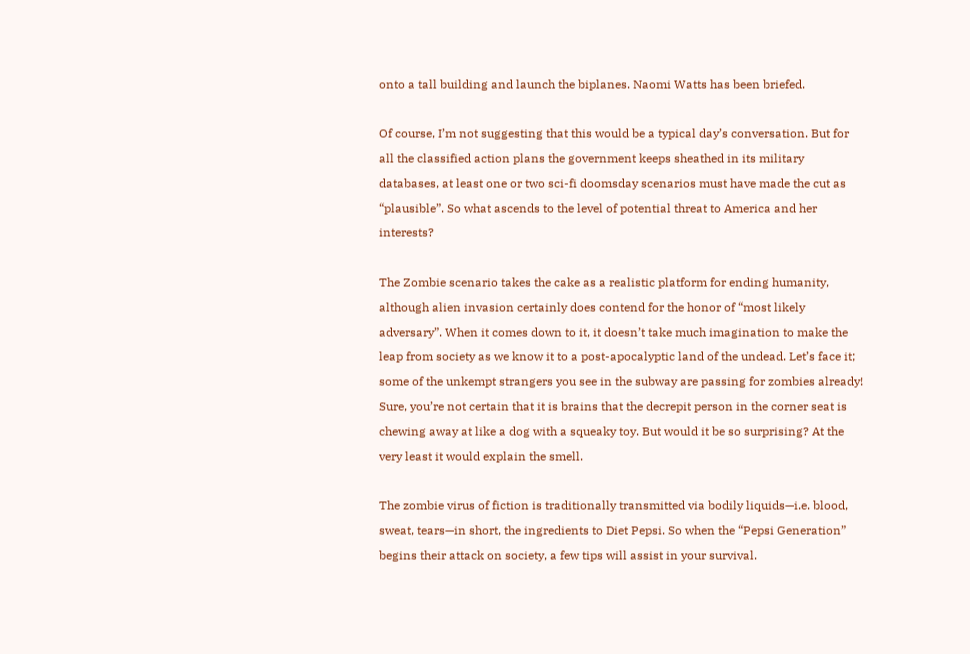onto a tall building and launch the biplanes. Naomi Watts has been briefed.

Of course, I’m not suggesting that this would be a typical day’s conversation. But for all the classified action plans the government keeps sheathed in its military databases, at least one or two sci-fi doomsday scenarios must have made the cut as “plausible”. So what ascends to the level of potential threat to America and her interests?

The Zombie scenario takes the cake as a realistic platform for ending humanity, although alien invasion certainly does contend for the honor of “most likely adversary”. When it comes down to it, it doesn’t take much imagination to make the leap from society as we know it to a post-apocalyptic land of the undead. Let’s face it; some of the unkempt strangers you see in the subway are passing for zombies already! Sure, you’re not certain that it is brains that the decrepit person in the corner seat is chewing away at like a dog with a squeaky toy. But would it be so surprising? At the very least it would explain the smell.

The zombie virus of fiction is traditionally transmitted via bodily liquids—i.e. blood, sweat, tears—in short, the ingredients to Diet Pepsi. So when the “Pepsi Generation” begins their attack on society, a few tips will assist in your survival.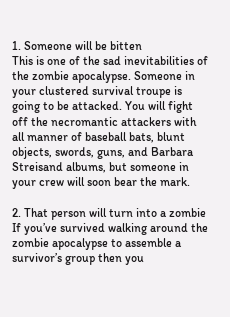1. Someone will be bitten
This is one of the sad inevitabilities of the zombie apocalypse. Someone in your clustered survival troupe is going to be attacked. You will fight off the necromantic attackers with all manner of baseball bats, blunt objects, swords, guns, and Barbara Streisand albums, but someone in your crew will soon bear the mark.

2. That person will turn into a zombie
If you’ve survived walking around the zombie apocalypse to assemble a survivor’s group then you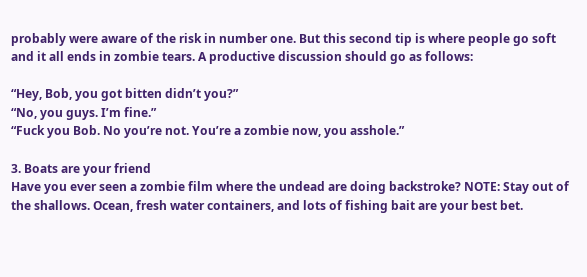probably were aware of the risk in number one. But this second tip is where people go soft and it all ends in zombie tears. A productive discussion should go as follows:

“Hey, Bob, you got bitten didn’t you?”
“No, you guys. I’m fine.”
“Fuck you Bob. No you’re not. You’re a zombie now, you asshole.”

3. Boats are your friend
Have you ever seen a zombie film where the undead are doing backstroke? NOTE: Stay out of the shallows. Ocean, fresh water containers, and lots of fishing bait are your best bet.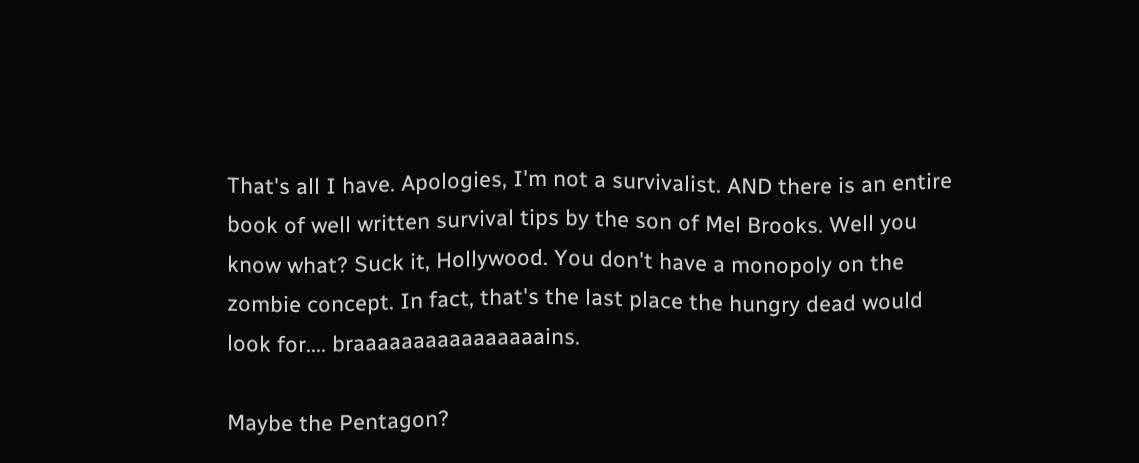That's all I have. Apologies, I'm not a survivalist. AND there is an entire book of well written survival tips by the son of Mel Brooks. Well you know what? Suck it, Hollywood. You don't have a monopoly on the zombie concept. In fact, that's the last place the hungry dead would look for.... braaaaaaaaaaaaaaaains.

Maybe the Pentagon?